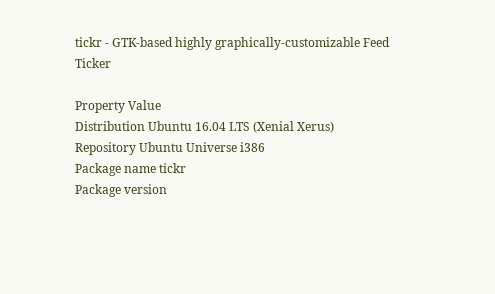tickr - GTK-based highly graphically-customizable Feed Ticker

Property Value
Distribution Ubuntu 16.04 LTS (Xenial Xerus)
Repository Ubuntu Universe i386
Package name tickr
Package version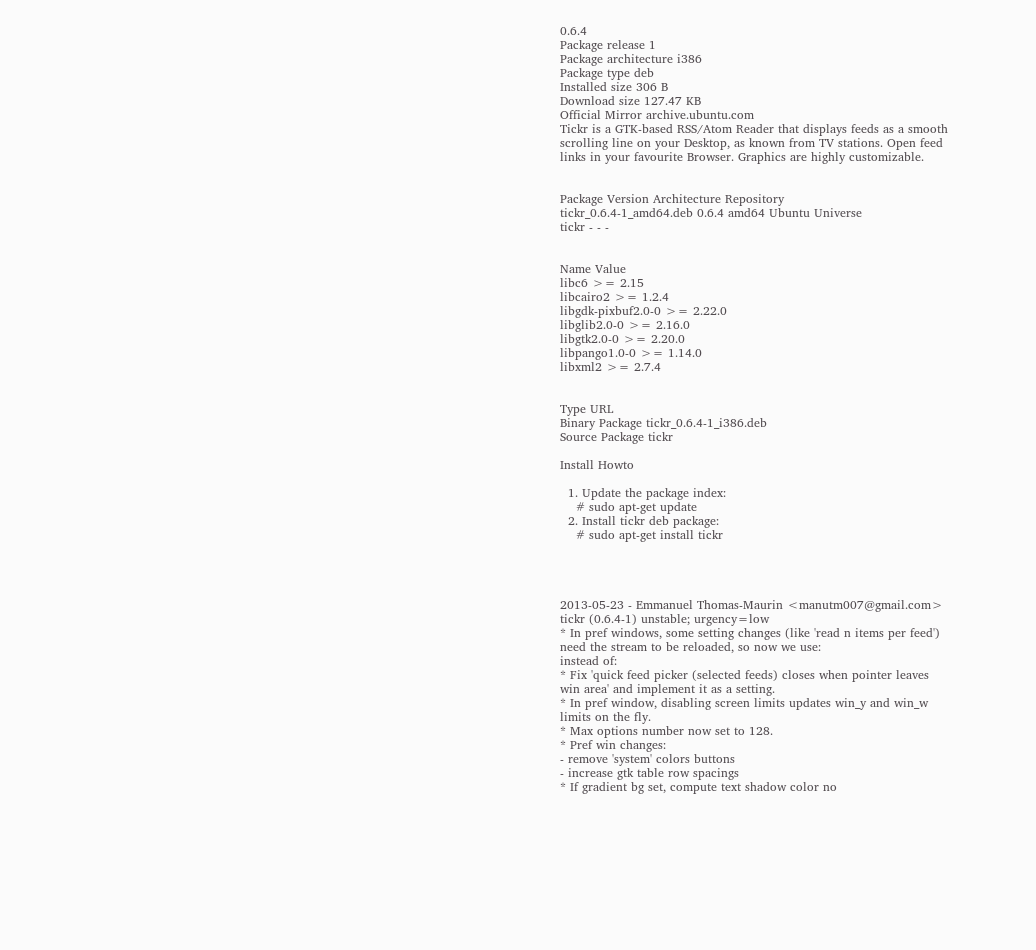0.6.4
Package release 1
Package architecture i386
Package type deb
Installed size 306 B
Download size 127.47 KB
Official Mirror archive.ubuntu.com
Tickr is a GTK-based RSS/Atom Reader that displays feeds as a smooth
scrolling line on your Desktop, as known from TV stations. Open feed
links in your favourite Browser. Graphics are highly customizable.


Package Version Architecture Repository
tickr_0.6.4-1_amd64.deb 0.6.4 amd64 Ubuntu Universe
tickr - - -


Name Value
libc6 >= 2.15
libcairo2 >= 1.2.4
libgdk-pixbuf2.0-0 >= 2.22.0
libglib2.0-0 >= 2.16.0
libgtk2.0-0 >= 2.20.0
libpango1.0-0 >= 1.14.0
libxml2 >= 2.7.4


Type URL
Binary Package tickr_0.6.4-1_i386.deb
Source Package tickr

Install Howto

  1. Update the package index:
    # sudo apt-get update
  2. Install tickr deb package:
    # sudo apt-get install tickr




2013-05-23 - Emmanuel Thomas-Maurin <manutm007@gmail.com>
tickr (0.6.4-1) unstable; urgency=low
* In pref windows, some setting changes (like 'read n items per feed')
need the stream to be reloaded, so now we use:
instead of:
* Fix 'quick feed picker (selected feeds) closes when pointer leaves
win area' and implement it as a setting.
* In pref window, disabling screen limits updates win_y and win_w
limits on the fly.
* Max options number now set to 128.
* Pref win changes:
- remove 'system' colors buttons
- increase gtk table row spacings
* If gradient bg set, compute text shadow color no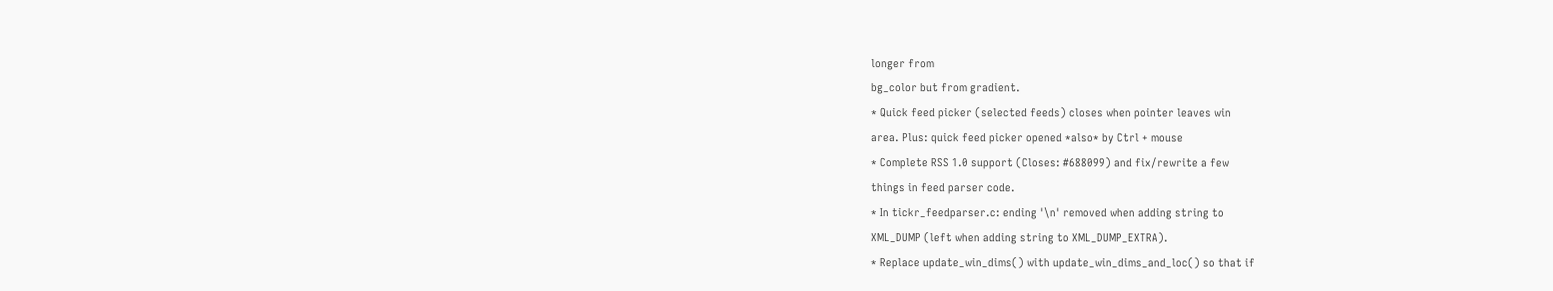longer from
bg_color but from gradient.
* Quick feed picker (selected feeds) closes when pointer leaves win
area. Plus: quick feed picker opened *also* by Ctrl + mouse
* Complete RSS 1.0 support (Closes: #688099) and fix/rewrite a few
things in feed parser code.
* In tickr_feedparser.c: ending '\n' removed when adding string to
XML_DUMP (left when adding string to XML_DUMP_EXTRA).
* Replace update_win_dims() with update_win_dims_and_loc() so that if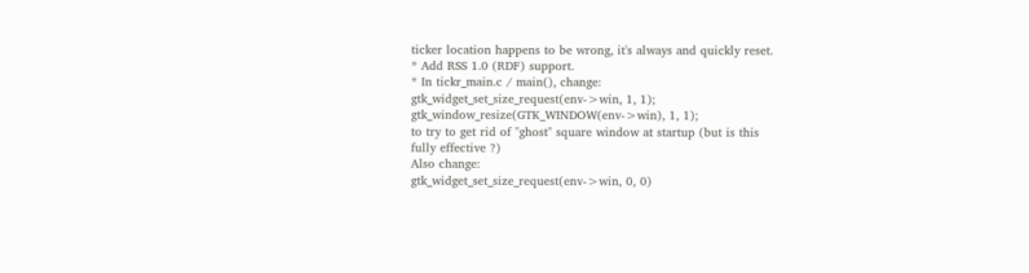ticker location happens to be wrong, it's always and quickly reset.
* Add RSS 1.0 (RDF) support.
* In tickr_main.c / main(), change:
gtk_widget_set_size_request(env->win, 1, 1);
gtk_window_resize(GTK_WINDOW(env->win), 1, 1);
to try to get rid of "ghost" square window at startup (but is this
fully effective ?)
Also change:
gtk_widget_set_size_request(env->win, 0, 0)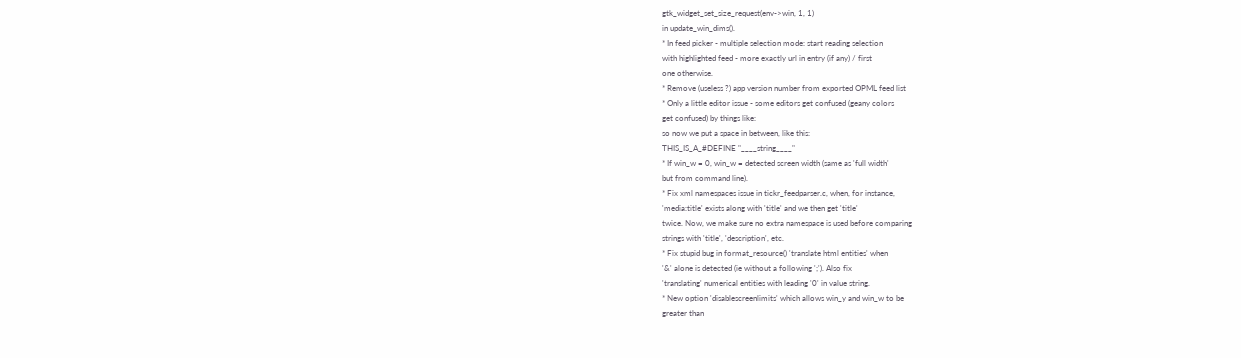gtk_widget_set_size_request(env->win, 1, 1)
in update_win_dims().
* In feed picker - multiple selection mode: start reading selection
with highlighted feed - more exactly url in entry (if any) / first
one otherwise.
* Remove (useless ?) app version number from exported OPML feed list
* Only a little editor issue - some editors get confused (geany colors
get confused) by things like:
so now we put a space in between, like this:
THIS_IS_A_#DEFINE "____string____"
* If win_w = 0, win_w = detected screen width (same as 'full width'
but from command line).
* Fix xml namespaces issue in tickr_feedparser.c, when, for instance,
'media:title' exists along with 'title' and we then get 'title'
twice. Now, we make sure no extra namespace is used before comparing
strings with 'title', 'description', etc.
* Fix stupid bug in format_resource() 'translate html entities' when
'&' alone is detected (ie without a following ';'). Also fix
'translating' numerical entities with leading '0' in value string.
* New option 'disablescreenlimits' which allows win_y and win_w to be
greater than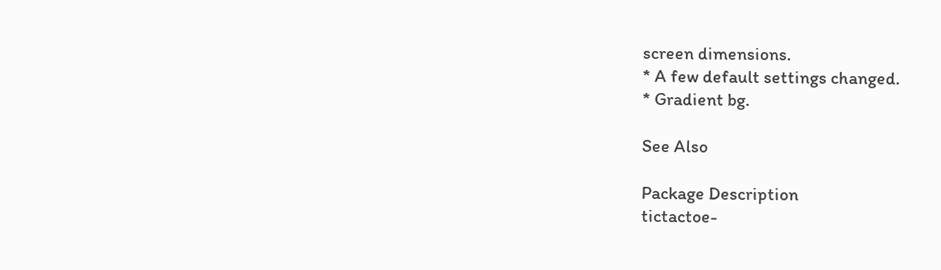screen dimensions.
* A few default settings changed.
* Gradient bg.

See Also

Package Description
tictactoe-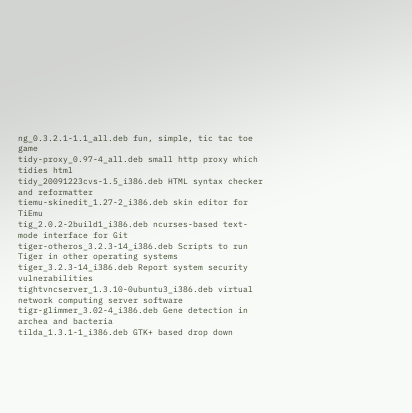ng_0.3.2.1-1.1_all.deb fun, simple, tic tac toe game
tidy-proxy_0.97-4_all.deb small http proxy which tidies html
tidy_20091223cvs-1.5_i386.deb HTML syntax checker and reformatter
tiemu-skinedit_1.27-2_i386.deb skin editor for TiEmu
tig_2.0.2-2build1_i386.deb ncurses-based text-mode interface for Git
tiger-otheros_3.2.3-14_i386.deb Scripts to run Tiger in other operating systems
tiger_3.2.3-14_i386.deb Report system security vulnerabilities
tightvncserver_1.3.10-0ubuntu3_i386.deb virtual network computing server software
tigr-glimmer_3.02-4_i386.deb Gene detection in archea and bacteria
tilda_1.3.1-1_i386.deb GTK+ based drop down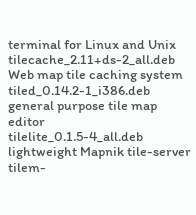terminal for Linux and Unix
tilecache_2.11+ds-2_all.deb Web map tile caching system
tiled_0.14.2-1_i386.deb general purpose tile map editor
tilelite_0.1.5-4_all.deb lightweight Mapnik tile-server
tilem-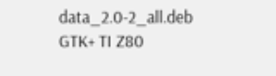data_2.0-2_all.deb GTK+ TI Z80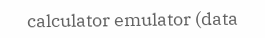calculator emulator (data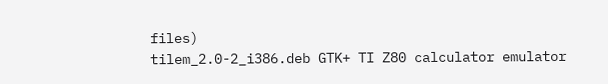files)
tilem_2.0-2_i386.deb GTK+ TI Z80 calculator emulator